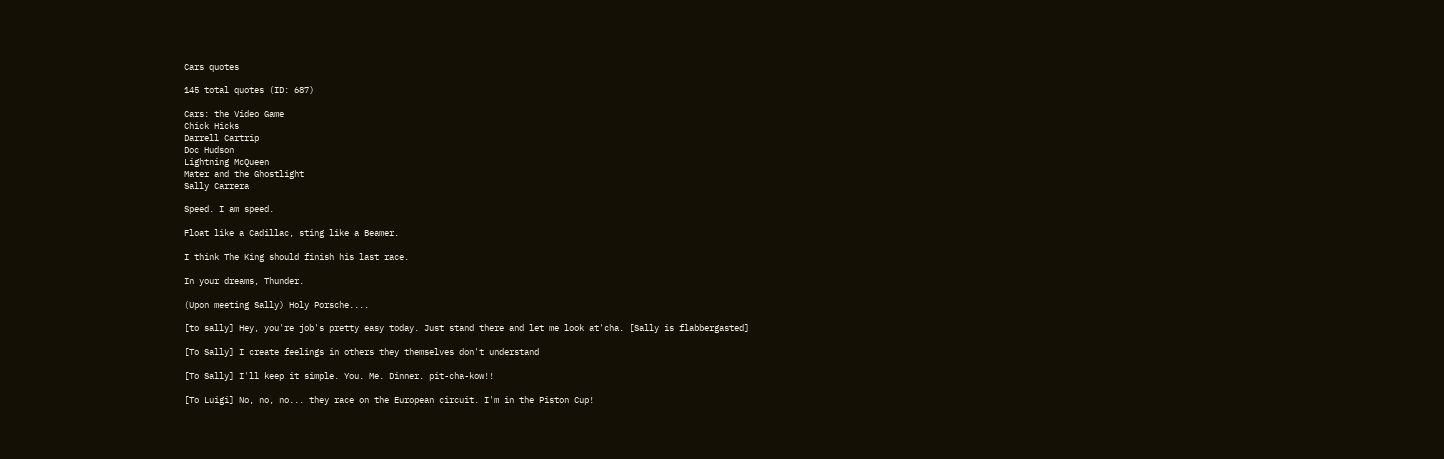Cars quotes

145 total quotes (ID: 687)

Cars: the Video Game
Chick Hicks
Darrell Cartrip
Doc Hudson
Lightning McQueen
Mater and the Ghostlight
Sally Carrera

Speed. I am speed.

Float like a Cadillac, sting like a Beamer.

I think The King should finish his last race.

In your dreams, Thunder.

(Upon meeting Sally) Holy Porsche....

[to sally] Hey, you're job's pretty easy today. Just stand there and let me look at'cha. [Sally is flabbergasted]

[To Sally] I create feelings in others they themselves don't understand

[To Sally] I'll keep it simple. You. Me. Dinner. pit-cha-kow!!

[To Luigi] No, no, no... they race on the European circuit. I'm in the Piston Cup!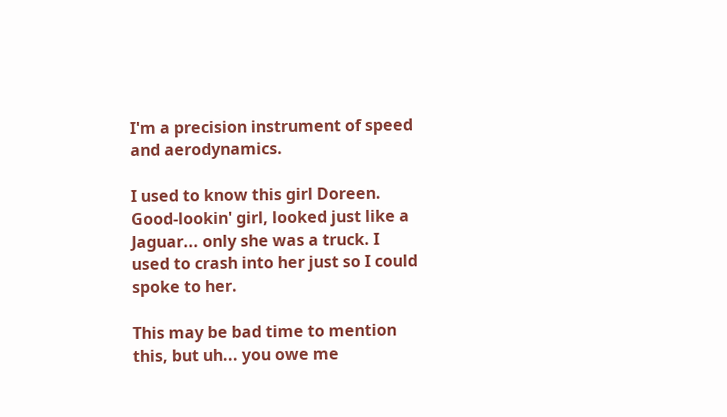I'm a precision instrument of speed and aerodynamics.

I used to know this girl Doreen. Good-lookin' girl, looked just like a Jaguar... only she was a truck. I used to crash into her just so I could spoke to her.

This may be bad time to mention this, but uh... you owe me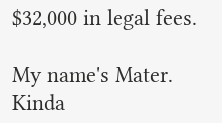$32,000 in legal fees.

My name's Mater. Kinda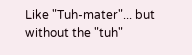Like "Tuh-mater"... but without the "tuh"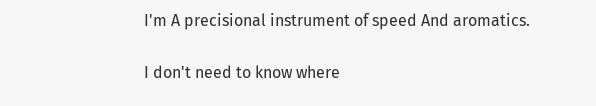I'm A precisional instrument of speed And aromatics.

I don't need to know where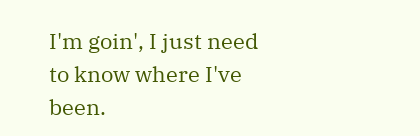I'm goin', I just need to know where I've been.